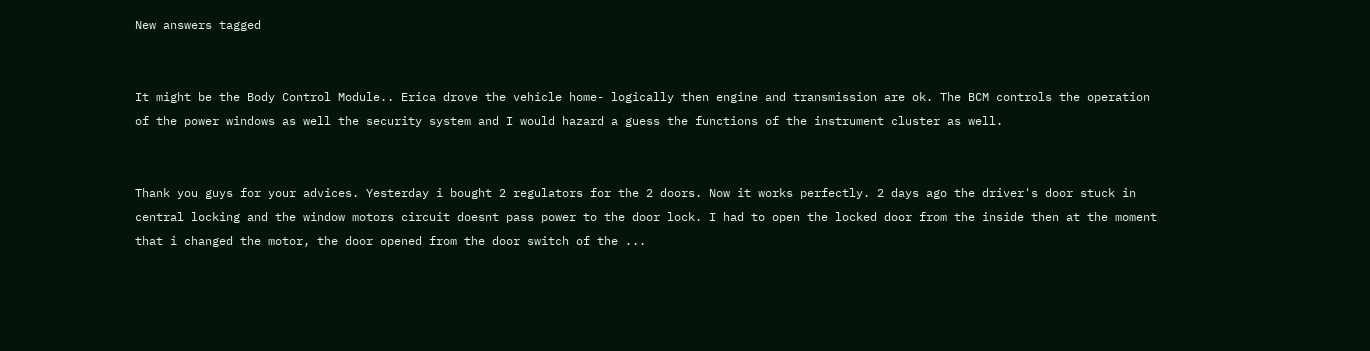New answers tagged


It might be the Body Control Module.. Erica drove the vehicle home- logically then engine and transmission are ok. The BCM controls the operation of the power windows as well the security system and I would hazard a guess the functions of the instrument cluster as well.


Thank you guys for your advices. Yesterday i bought 2 regulators for the 2 doors. Now it works perfectly. 2 days ago the driver's door stuck in central locking and the window motors circuit doesnt pass power to the door lock. I had to open the locked door from the inside then at the moment that i changed the motor, the door opened from the door switch of the ...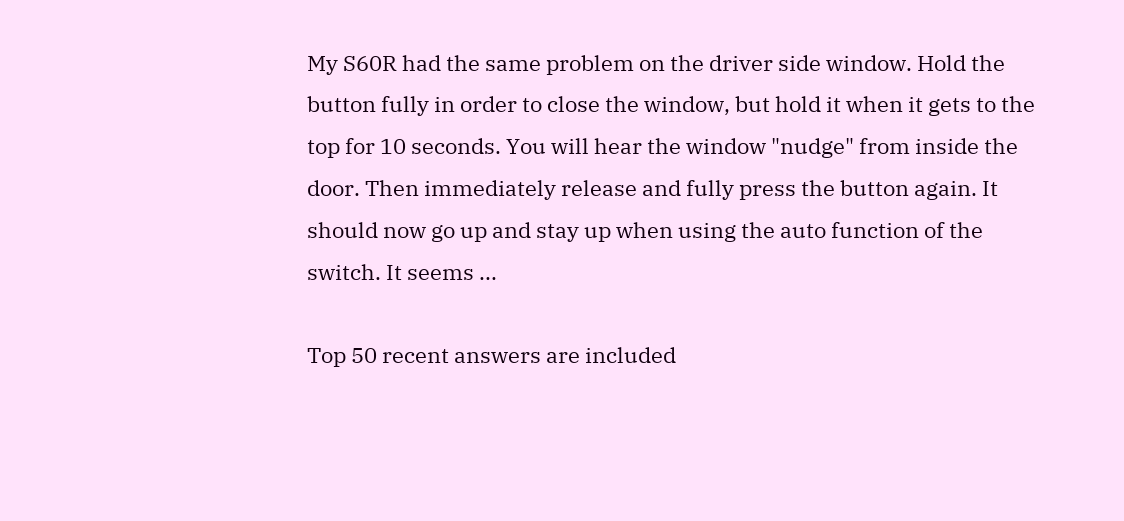My S60R had the same problem on the driver side window. Hold the button fully in order to close the window, but hold it when it gets to the top for 10 seconds. You will hear the window "nudge" from inside the door. Then immediately release and fully press the button again. It should now go up and stay up when using the auto function of the switch. It seems ...

Top 50 recent answers are included